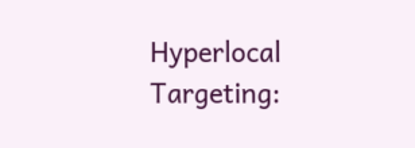Hyperlocal Targeting: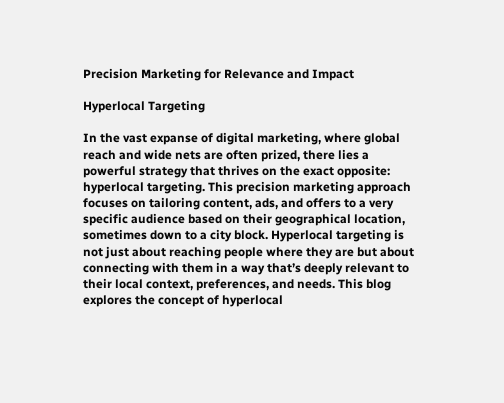Precision Marketing for Relevance and Impact

Hyperlocal Targeting

In the vast expanse of digital marketing, where global reach and wide nets are often prized, there lies a powerful strategy that thrives on the exact opposite: hyperlocal targeting. This precision marketing approach focuses on tailoring content, ads, and offers to a very specific audience based on their geographical location, sometimes down to a city block. Hyperlocal targeting is not just about reaching people where they are but about connecting with them in a way that’s deeply relevant to their local context, preferences, and needs. This blog explores the concept of hyperlocal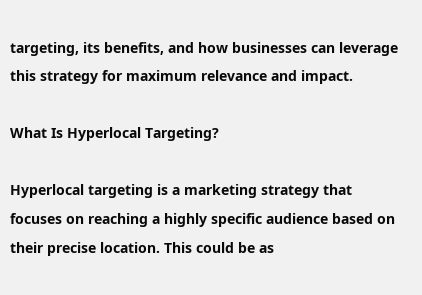targeting, its benefits, and how businesses can leverage this strategy for maximum relevance and impact.

What Is Hyperlocal Targeting?

Hyperlocal targeting is a marketing strategy that focuses on reaching a highly specific audience based on their precise location. This could be as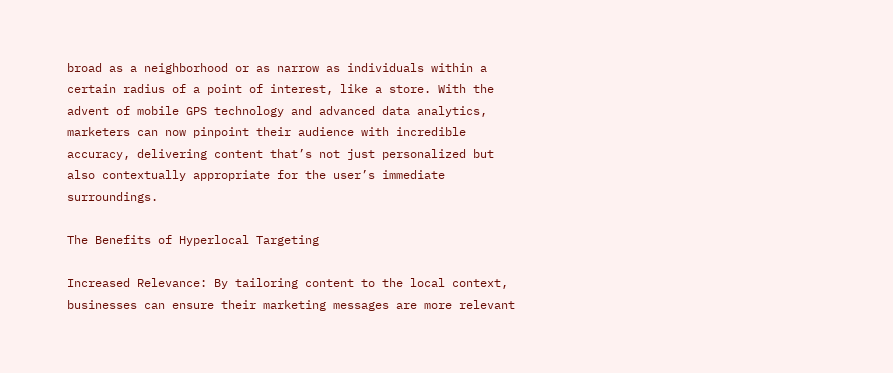broad as a neighborhood or as narrow as individuals within a certain radius of a point of interest, like a store. With the advent of mobile GPS technology and advanced data analytics, marketers can now pinpoint their audience with incredible accuracy, delivering content that’s not just personalized but also contextually appropriate for the user’s immediate surroundings.

The Benefits of Hyperlocal Targeting

Increased Relevance: By tailoring content to the local context, businesses can ensure their marketing messages are more relevant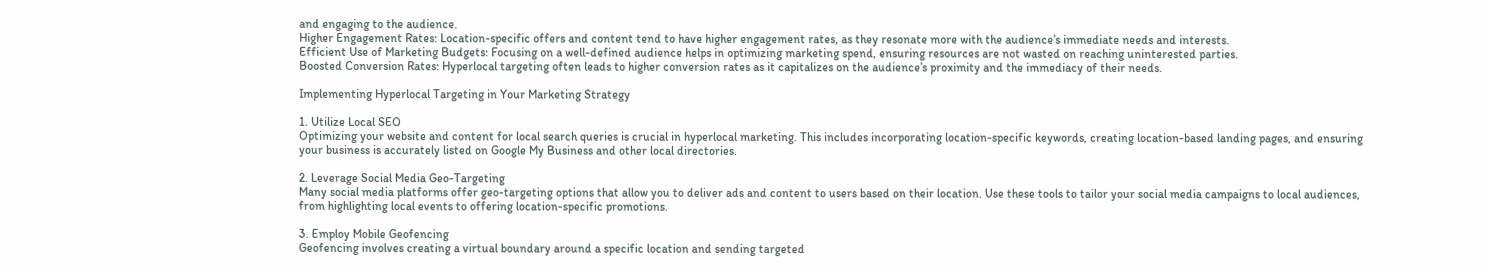and engaging to the audience.
Higher Engagement Rates: Location-specific offers and content tend to have higher engagement rates, as they resonate more with the audience’s immediate needs and interests.
Efficient Use of Marketing Budgets: Focusing on a well-defined audience helps in optimizing marketing spend, ensuring resources are not wasted on reaching uninterested parties.
Boosted Conversion Rates: Hyperlocal targeting often leads to higher conversion rates as it capitalizes on the audience’s proximity and the immediacy of their needs.

Implementing Hyperlocal Targeting in Your Marketing Strategy

1. Utilize Local SEO
Optimizing your website and content for local search queries is crucial in hyperlocal marketing. This includes incorporating location-specific keywords, creating location-based landing pages, and ensuring your business is accurately listed on Google My Business and other local directories.

2. Leverage Social Media Geo-Targeting
Many social media platforms offer geo-targeting options that allow you to deliver ads and content to users based on their location. Use these tools to tailor your social media campaigns to local audiences, from highlighting local events to offering location-specific promotions.

3. Employ Mobile Geofencing
Geofencing involves creating a virtual boundary around a specific location and sending targeted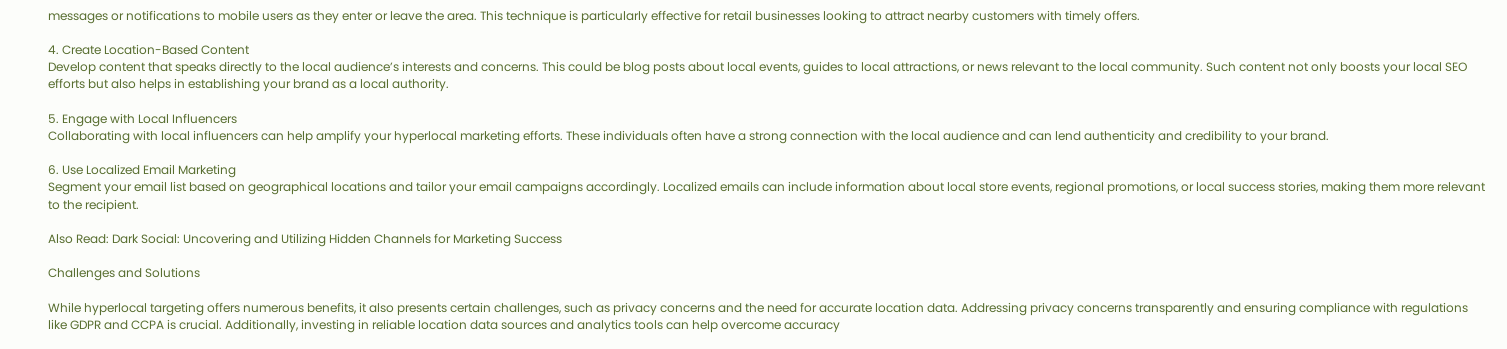messages or notifications to mobile users as they enter or leave the area. This technique is particularly effective for retail businesses looking to attract nearby customers with timely offers.

4. Create Location-Based Content
Develop content that speaks directly to the local audience’s interests and concerns. This could be blog posts about local events, guides to local attractions, or news relevant to the local community. Such content not only boosts your local SEO efforts but also helps in establishing your brand as a local authority.

5. Engage with Local Influencers
Collaborating with local influencers can help amplify your hyperlocal marketing efforts. These individuals often have a strong connection with the local audience and can lend authenticity and credibility to your brand.

6. Use Localized Email Marketing
Segment your email list based on geographical locations and tailor your email campaigns accordingly. Localized emails can include information about local store events, regional promotions, or local success stories, making them more relevant to the recipient.

Also Read: Dark Social: Uncovering and Utilizing Hidden Channels for Marketing Success

Challenges and Solutions

While hyperlocal targeting offers numerous benefits, it also presents certain challenges, such as privacy concerns and the need for accurate location data. Addressing privacy concerns transparently and ensuring compliance with regulations like GDPR and CCPA is crucial. Additionally, investing in reliable location data sources and analytics tools can help overcome accuracy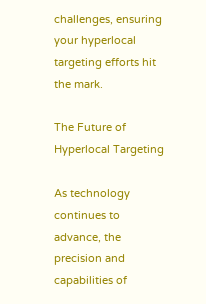challenges, ensuring your hyperlocal targeting efforts hit the mark.

The Future of Hyperlocal Targeting

As technology continues to advance, the precision and capabilities of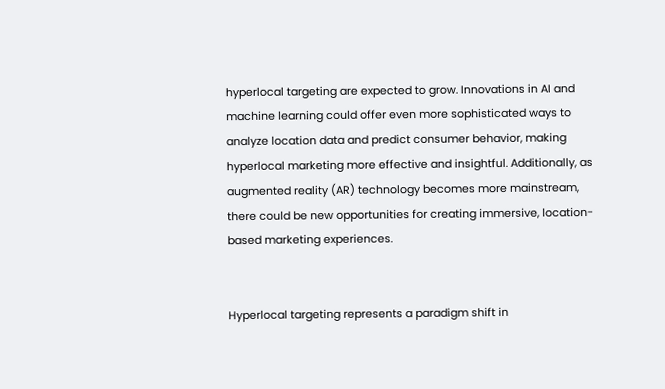hyperlocal targeting are expected to grow. Innovations in AI and machine learning could offer even more sophisticated ways to analyze location data and predict consumer behavior, making hyperlocal marketing more effective and insightful. Additionally, as augmented reality (AR) technology becomes more mainstream, there could be new opportunities for creating immersive, location-based marketing experiences.


Hyperlocal targeting represents a paradigm shift in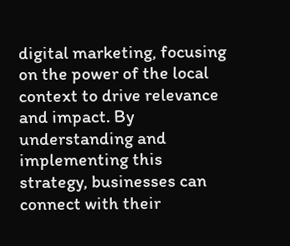digital marketing, focusing on the power of the local context to drive relevance and impact. By understanding and implementing this strategy, businesses can connect with their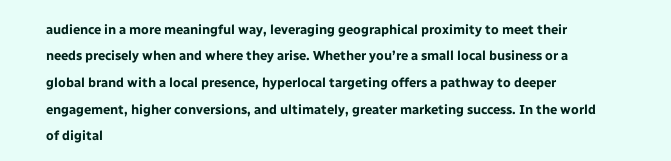audience in a more meaningful way, leveraging geographical proximity to meet their needs precisely when and where they arise. Whether you’re a small local business or a global brand with a local presence, hyperlocal targeting offers a pathway to deeper engagement, higher conversions, and ultimately, greater marketing success. In the world of digital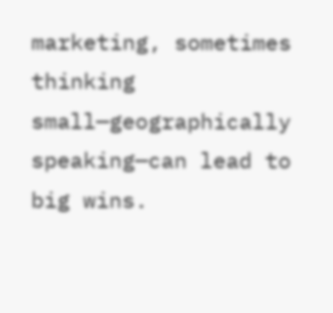marketing, sometimes thinking small—geographically speaking—can lead to big wins.